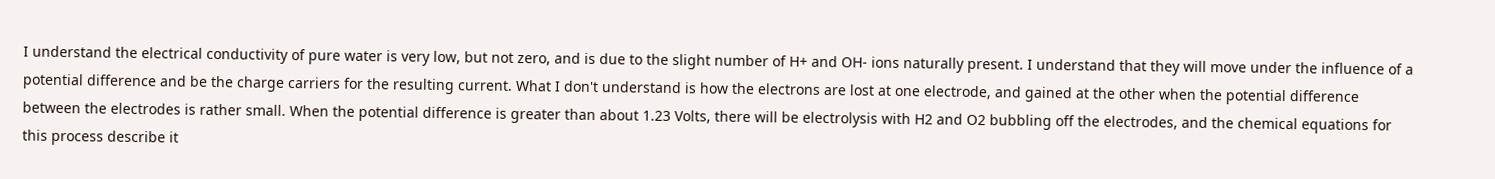I understand the electrical conductivity of pure water is very low, but not zero, and is due to the slight number of H+ and OH- ions naturally present. I understand that they will move under the influence of a potential difference and be the charge carriers for the resulting current. What I don't understand is how the electrons are lost at one electrode, and gained at the other when the potential difference between the electrodes is rather small. When the potential difference is greater than about 1.23 Volts, there will be electrolysis with H2 and O2 bubbling off the electrodes, and the chemical equations for this process describe it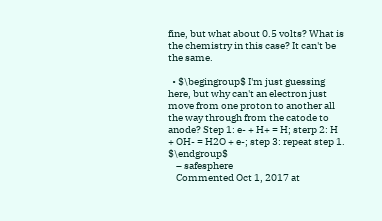fine, but what about 0.5 volts? What is the chemistry in this case? It can't be the same.

  • $\begingroup$ I'm just guessing here, but why can't an electron just move from one proton to another all the way through from the catode to anode? Step 1: e- + H+ = H; sterp 2: H + OH- = H2O + e-; step 3: repeat step 1. $\endgroup$
    – safesphere
    Commented Oct 1, 2017 at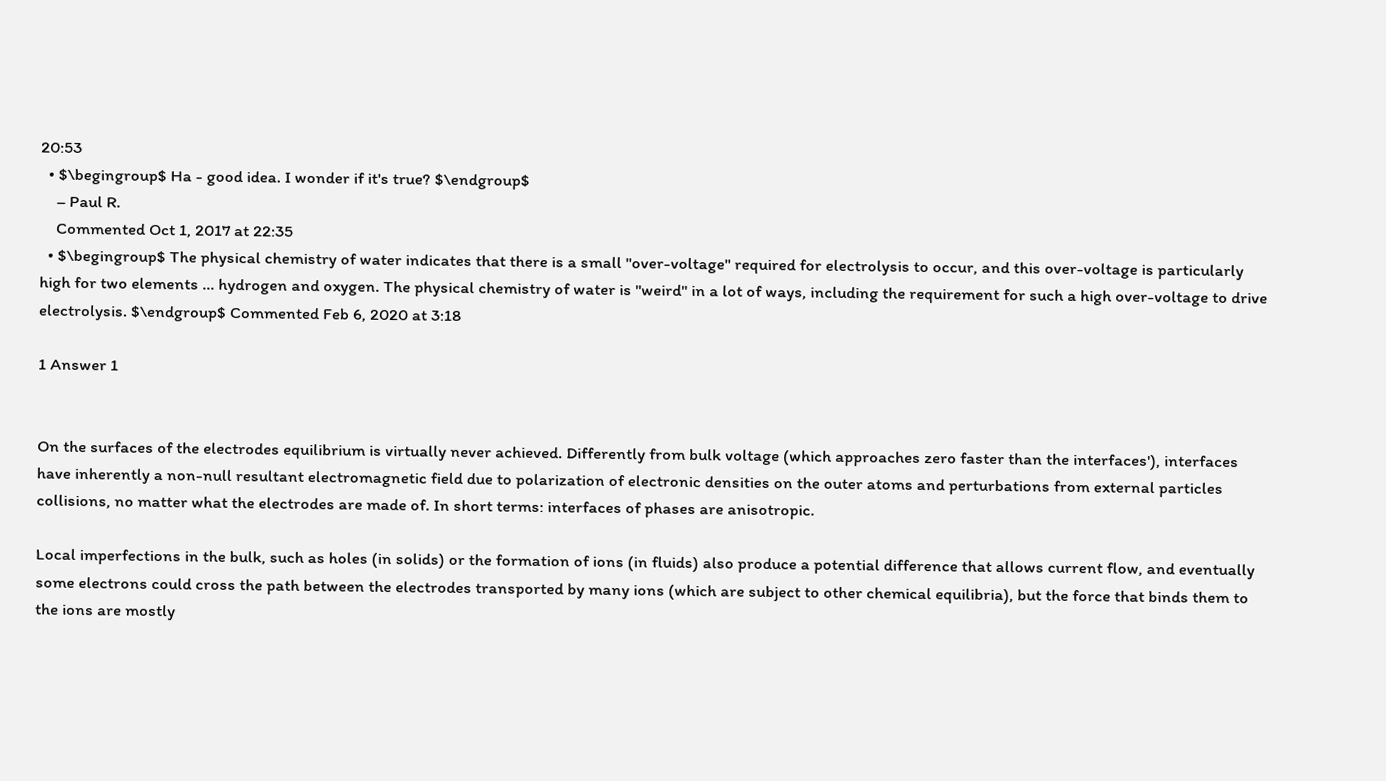20:53
  • $\begingroup$ Ha - good idea. I wonder if it's true? $\endgroup$
    – Paul R.
    Commented Oct 1, 2017 at 22:35
  • $\begingroup$ The physical chemistry of water indicates that there is a small "over-voltage" required for electrolysis to occur, and this over-voltage is particularly high for two elements ... hydrogen and oxygen. The physical chemistry of water is "weird" in a lot of ways, including the requirement for such a high over-voltage to drive electrolysis. $\endgroup$ Commented Feb 6, 2020 at 3:18

1 Answer 1


On the surfaces of the electrodes equilibrium is virtually never achieved. Differently from bulk voltage (which approaches zero faster than the interfaces'), interfaces have inherently a non-null resultant electromagnetic field due to polarization of electronic densities on the outer atoms and perturbations from external particles collisions, no matter what the electrodes are made of. In short terms: interfaces of phases are anisotropic.

Local imperfections in the bulk, such as holes (in solids) or the formation of ions (in fluids) also produce a potential difference that allows current flow, and eventually some electrons could cross the path between the electrodes transported by many ions (which are subject to other chemical equilibria), but the force that binds them to the ions are mostly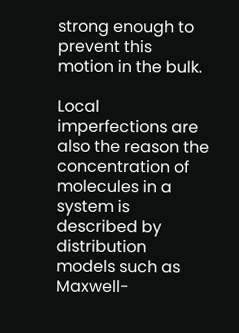strong enough to prevent this motion in the bulk.

Local imperfections are also the reason the concentration of molecules in a system is described by distribution models such as Maxwell-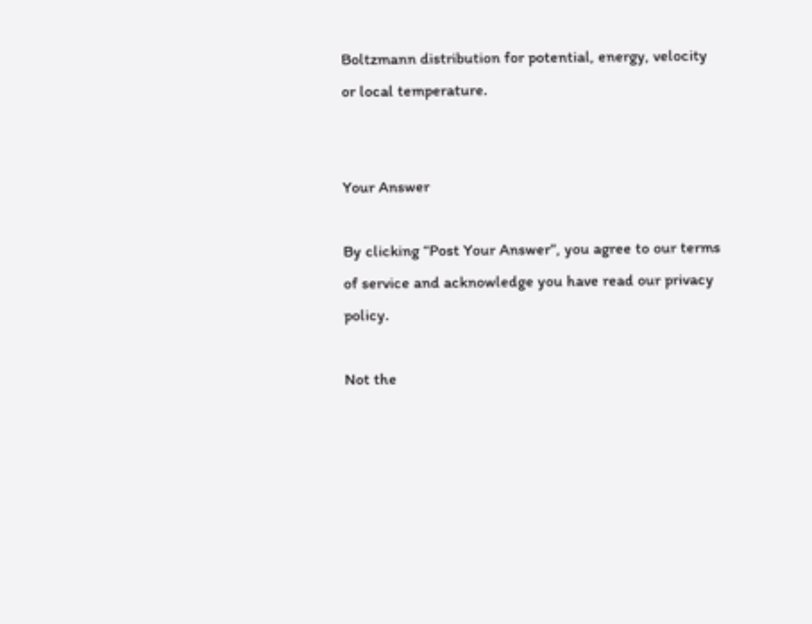Boltzmann distribution for potential, energy, velocity or local temperature.


Your Answer

By clicking “Post Your Answer”, you agree to our terms of service and acknowledge you have read our privacy policy.

Not the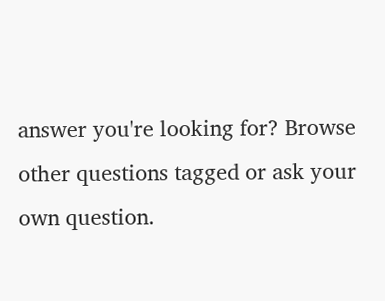answer you're looking for? Browse other questions tagged or ask your own question.